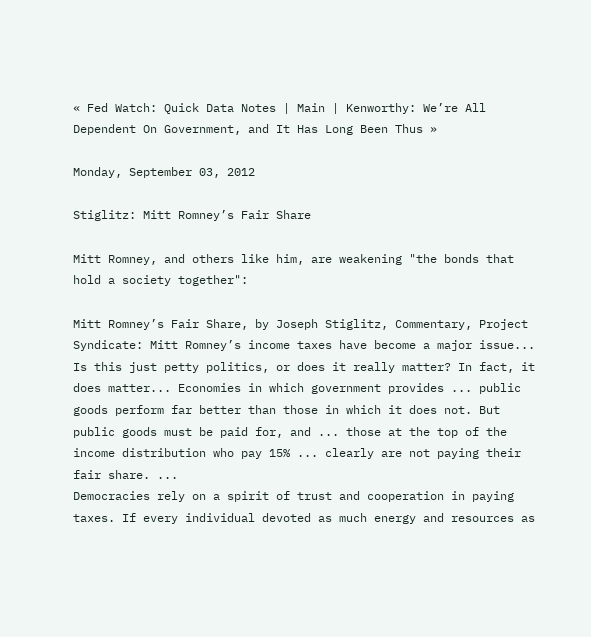« Fed Watch: Quick Data Notes | Main | Kenworthy: We’re All Dependent On Government, and It Has Long Been Thus »

Monday, September 03, 2012

Stiglitz: Mitt Romney’s Fair Share

Mitt Romney, and others like him, are weakening "the bonds that hold a society together":

Mitt Romney’s Fair Share, by Joseph Stiglitz, Commentary, Project Syndicate: Mitt Romney’s income taxes have become a major issue... Is this just petty politics, or does it really matter? In fact, it does matter... Economies in which government provides ... public goods perform far better than those in which it does not. But public goods must be paid for, and ... those at the top of the income distribution who pay 15% ... clearly are not paying their fair share. ...
Democracies rely on a spirit of trust and cooperation in paying taxes. If every individual devoted as much energy and resources as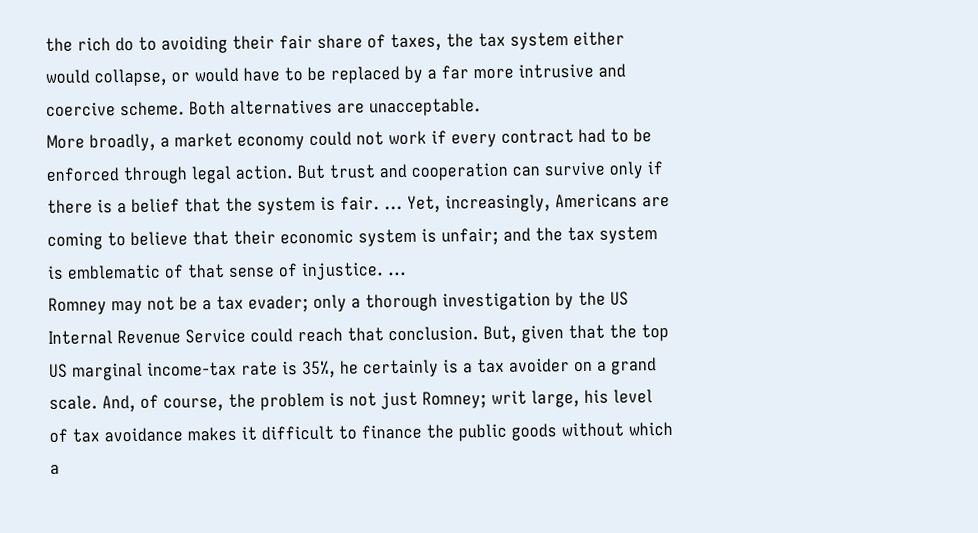the rich do to avoiding their fair share of taxes, the tax system either would collapse, or would have to be replaced by a far more intrusive and coercive scheme. Both alternatives are unacceptable.
More broadly, a market economy could not work if every contract had to be enforced through legal action. But trust and cooperation can survive only if there is a belief that the system is fair. ... Yet, increasingly, Americans are coming to believe that their economic system is unfair; and the tax system is emblematic of that sense of injustice. ...
Romney may not be a tax evader; only a thorough investigation by the US Internal Revenue Service could reach that conclusion. But, given that the top US marginal income-tax rate is 35%, he certainly is a tax avoider on a grand scale. And, of course, the problem is not just Romney; writ large, his level of tax avoidance makes it difficult to finance the public goods without which a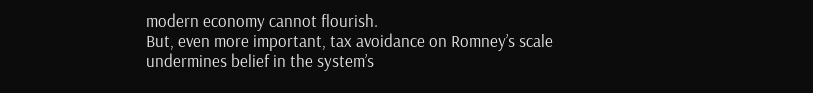modern economy cannot flourish.
But, even more important, tax avoidance on Romney’s scale undermines belief in the system’s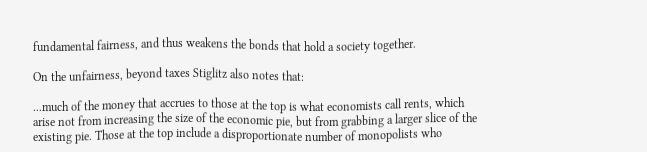fundamental fairness, and thus weakens the bonds that hold a society together.

On the unfairness, beyond taxes Stiglitz also notes that:

...much of the money that accrues to those at the top is what economists call rents, which arise not from increasing the size of the economic pie, but from grabbing a larger slice of the existing pie. Those at the top include a disproportionate number of monopolists who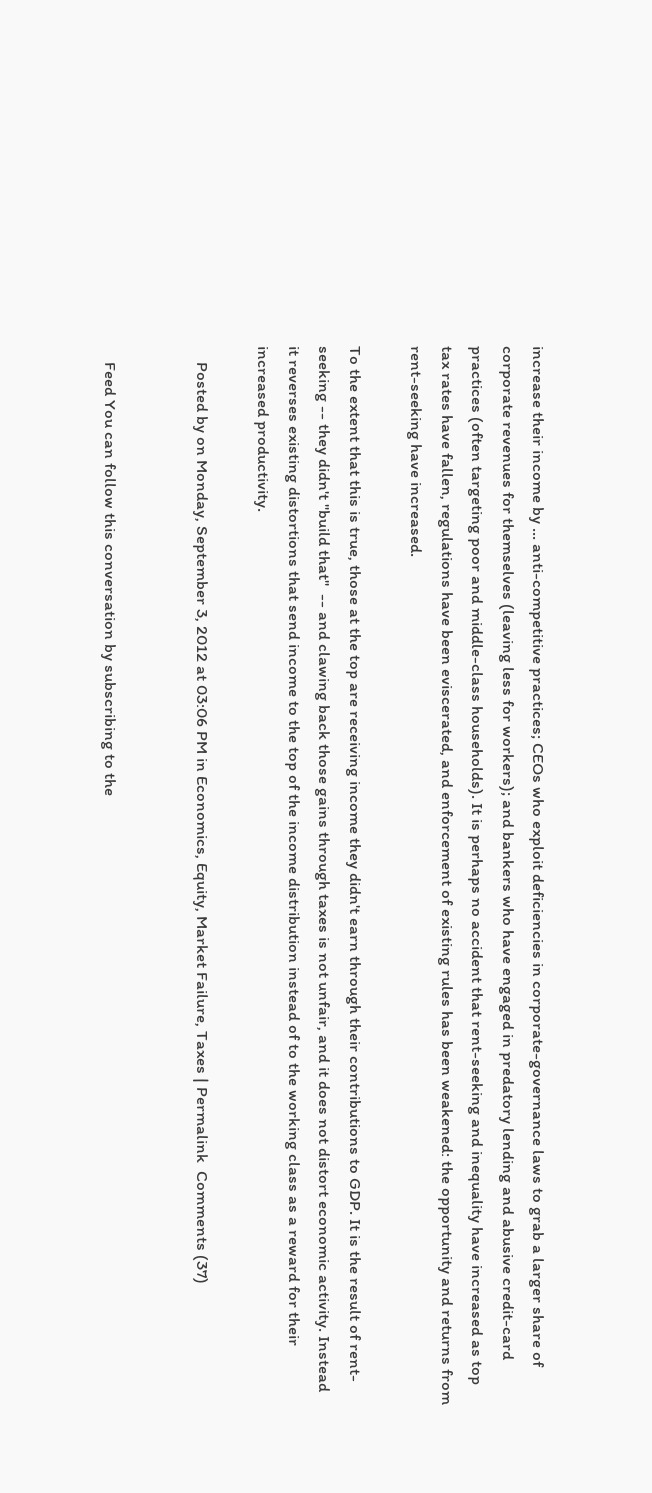increase their income by ... anti-competitive practices; CEOs who exploit deficiencies in corporate-governance laws to grab a larger share of corporate revenues for themselves (leaving less for workers); and bankers who have engaged in predatory lending and abusive credit-card practices (often targeting poor and middle-class households). It is perhaps no accident that rent-seeking and inequality have increased as top tax rates have fallen, regulations have been eviscerated, and enforcement of existing rules has been weakened: the opportunity and returns from rent-seeking have increased.

To the extent that this is true, those at the top are receiving income they didn't earn through their contributions to GDP. It is the result of rent-seeking -- they didn't "build that"  -- and clawing back those gains through taxes is not unfair, and it does not distort economic activity. Instead it reverses existing distortions that send income to the top of the income distribution instead of to the working class as a reward for their increased productivity.

    Posted by on Monday, September 3, 2012 at 03:06 PM in Economics, Equity, Market Failure, Taxes | Permalink  Comments (37)


    Feed You can follow this conversation by subscribing to the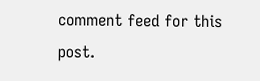comment feed for this post.